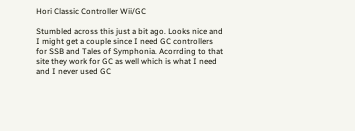Hori Classic Controller Wii/GC

Stumbled across this just a bit ago. Looks nice and I might get a couple since I need GC controllers for SSB and Tales of Symphonia. Acorrding to that site they work for GC as well which is what I need and I never used GC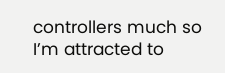controllers much so I’m attracted to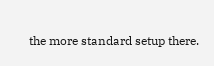the more standard setup there.